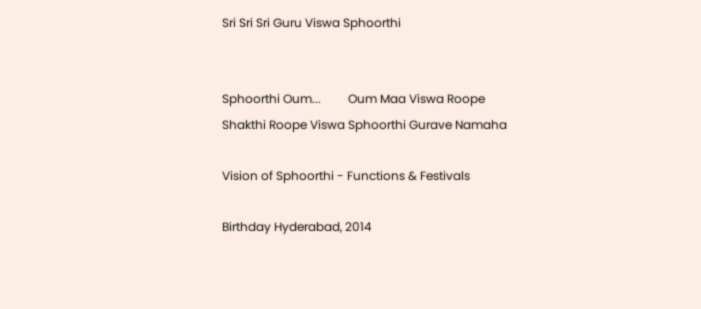Sri Sri Sri Guru Viswa Sphoorthi


Sphoorthi Oum...         Oum Maa Viswa Roope Shakthi Roope Viswa Sphoorthi Gurave Namaha

Vision of Sphoorthi - Functions & Festivals

Birthday Hyderabad, 2014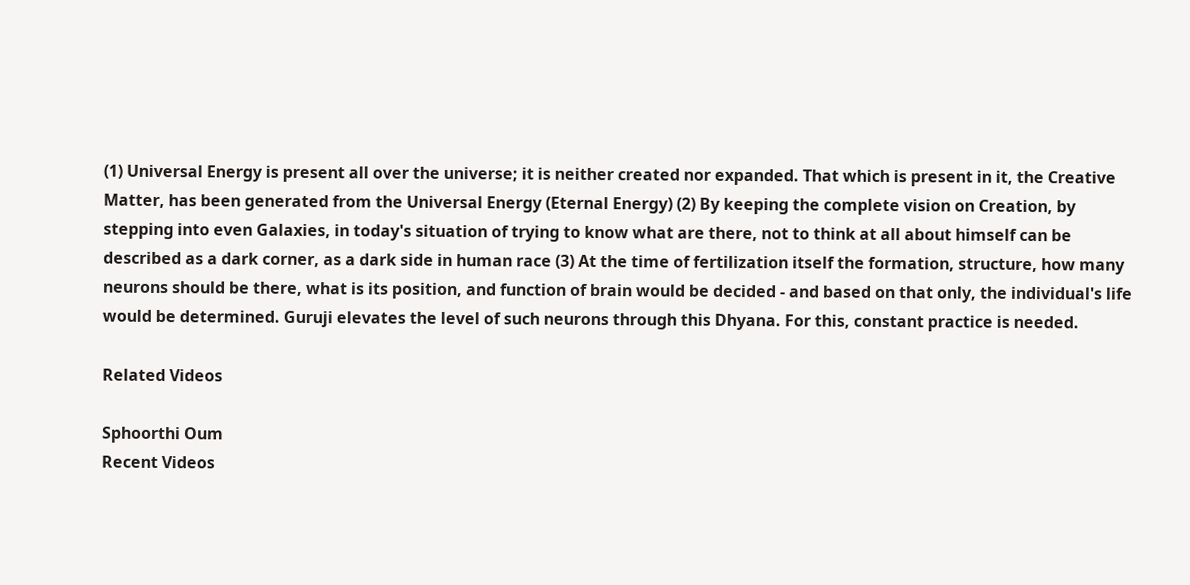(1) Universal Energy is present all over the universe; it is neither created nor expanded. That which is present in it, the Creative Matter, has been generated from the Universal Energy (Eternal Energy) (2) By keeping the complete vision on Creation, by stepping into even Galaxies, in today's situation of trying to know what are there, not to think at all about himself can be described as a dark corner, as a dark side in human race (3) At the time of fertilization itself the formation, structure, how many neurons should be there, what is its position, and function of brain would be decided - and based on that only, the individual's life would be determined. Guruji elevates the level of such neurons through this Dhyana. For this, constant practice is needed.

Related Videos

Sphoorthi Oum
Recent Videos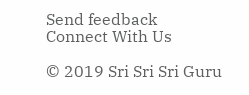Send feedback
Connect With Us

© 2019 Sri Sri Sri Guru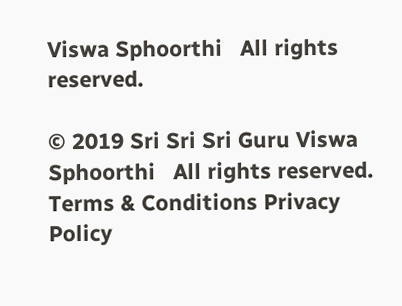Viswa Sphoorthi   All rights reserved.

© 2019 Sri Sri Sri Guru Viswa Sphoorthi   All rights reserved.   Terms & Conditions Privacy Policy